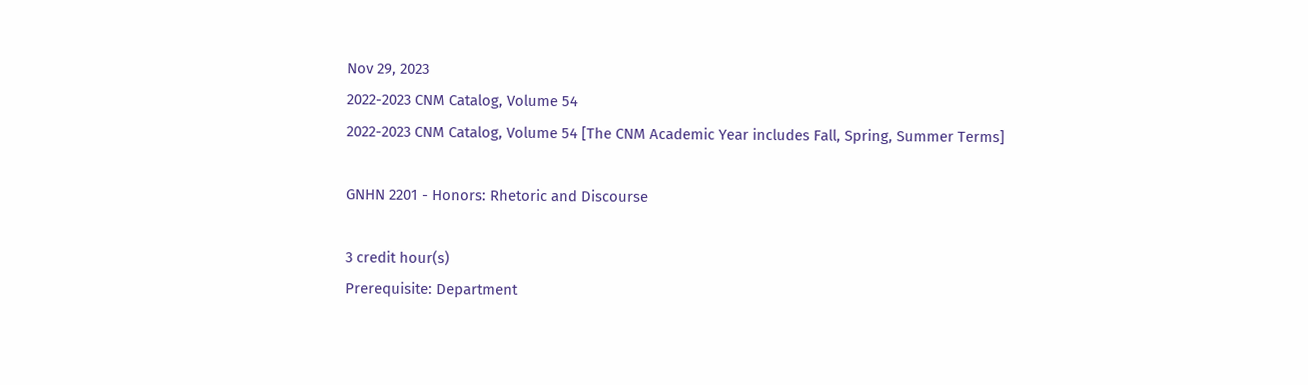Nov 29, 2023
2022-2023 CNM Catalog, Volume 54
2022-2023 CNM Catalog, Volume 54 [The CNM Academic Year includes Fall, Spring, Summer Terms]

GNHN 2201 - Honors: Rhetoric and Discourse

3 credit hour(s)
Prerequisite: Department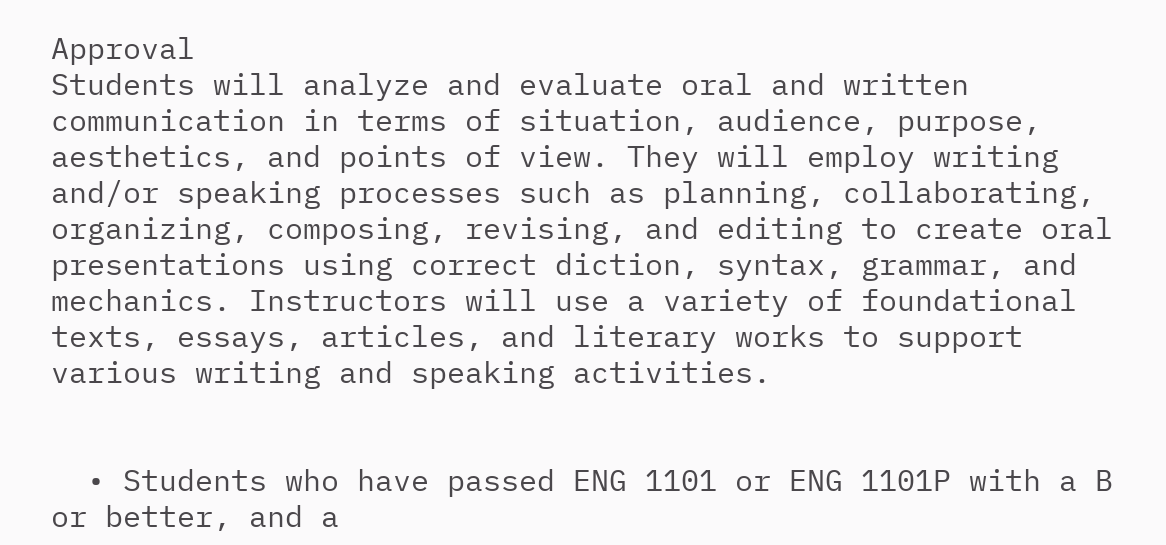Approval
Students will analyze and evaluate oral and written communication in terms of situation, audience, purpose, aesthetics, and points of view. They will employ writing and/or speaking processes such as planning, collaborating, organizing, composing, revising, and editing to create oral presentations using correct diction, syntax, grammar, and mechanics. Instructors will use a variety of foundational texts, essays, articles, and literary works to support various writing and speaking activities.


  • Students who have passed ENG 1101 or ENG 1101P with a B or better, and a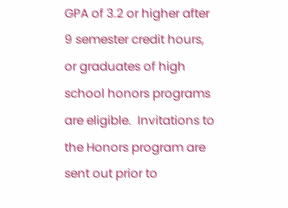GPA of 3.2 or higher after 9 semester credit hours, or graduates of high school honors programs are eligible.  Invitations to the Honors program are sent out prior to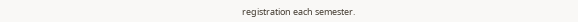registration each semester.